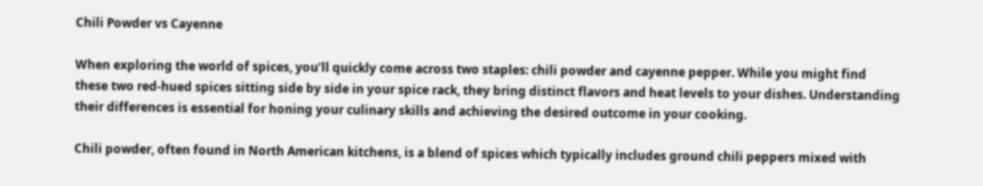Chili Powder vs Cayenne

When exploring the world of spices, you’ll quickly come across two staples: chili powder and cayenne pepper. While you might find these two red-hued spices sitting side by side in your spice rack, they bring distinct flavors and heat levels to your dishes. Understanding their differences is essential for honing your culinary skills and achieving the desired outcome in your cooking.

Chili powder, often found in North American kitchens, is a blend of spices which typically includes ground chili peppers mixed with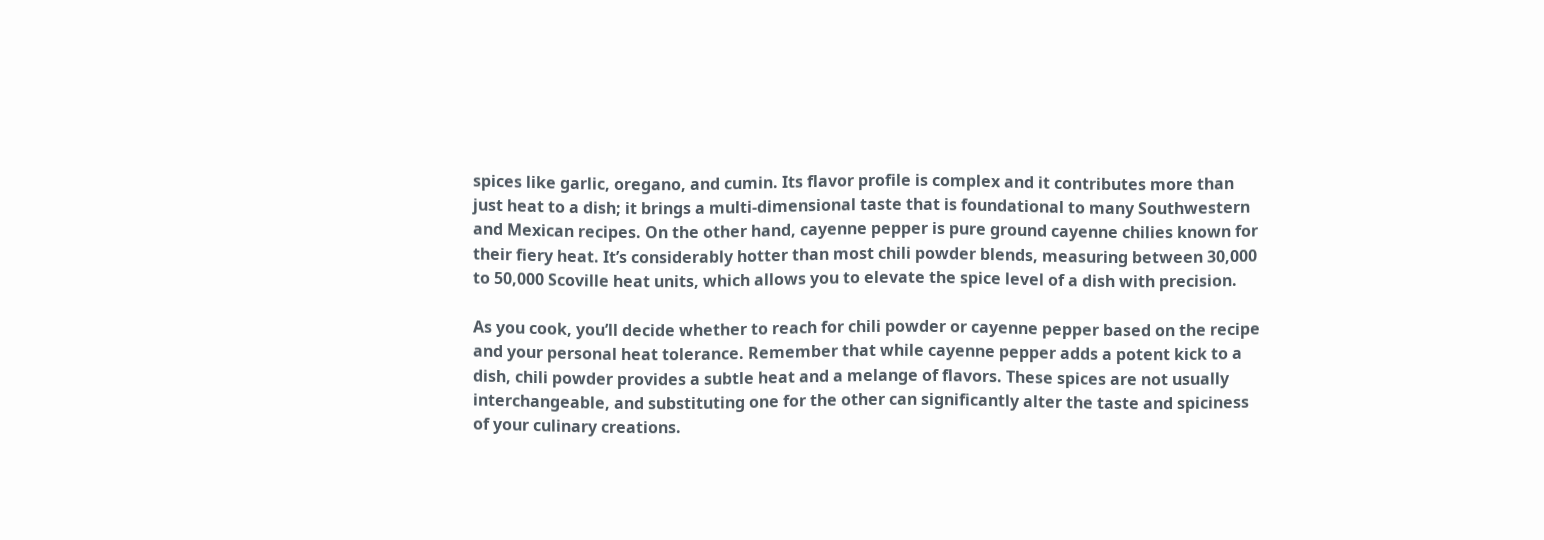spices like garlic, oregano, and cumin. Its flavor profile is complex and it contributes more than just heat to a dish; it brings a multi-dimensional taste that is foundational to many Southwestern and Mexican recipes. On the other hand, cayenne pepper is pure ground cayenne chilies known for their fiery heat. It’s considerably hotter than most chili powder blends, measuring between 30,000 to 50,000 Scoville heat units, which allows you to elevate the spice level of a dish with precision.

As you cook, you’ll decide whether to reach for chili powder or cayenne pepper based on the recipe and your personal heat tolerance. Remember that while cayenne pepper adds a potent kick to a dish, chili powder provides a subtle heat and a melange of flavors. These spices are not usually interchangeable, and substituting one for the other can significantly alter the taste and spiciness of your culinary creations.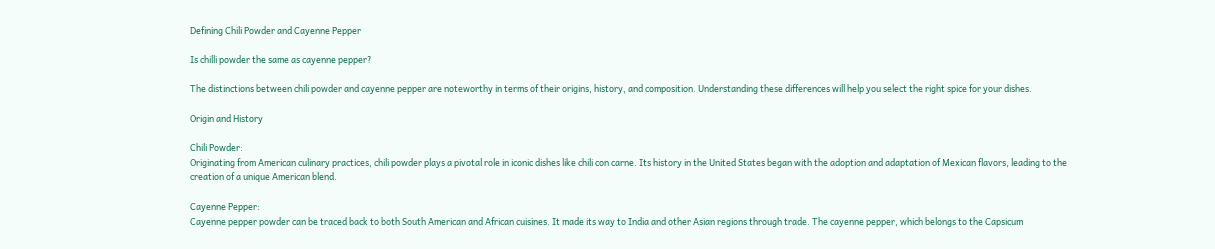Defining Chili Powder and Cayenne Pepper

Is chilli powder the same as cayenne pepper?

The distinctions between chili powder and cayenne pepper are noteworthy in terms of their origins, history, and composition. Understanding these differences will help you select the right spice for your dishes.

Origin and History

Chili Powder:
Originating from American culinary practices, chili powder plays a pivotal role in iconic dishes like chili con carne. Its history in the United States began with the adoption and adaptation of Mexican flavors, leading to the creation of a unique American blend.

Cayenne Pepper:
Cayenne pepper powder can be traced back to both South American and African cuisines. It made its way to India and other Asian regions through trade. The cayenne pepper, which belongs to the Capsicum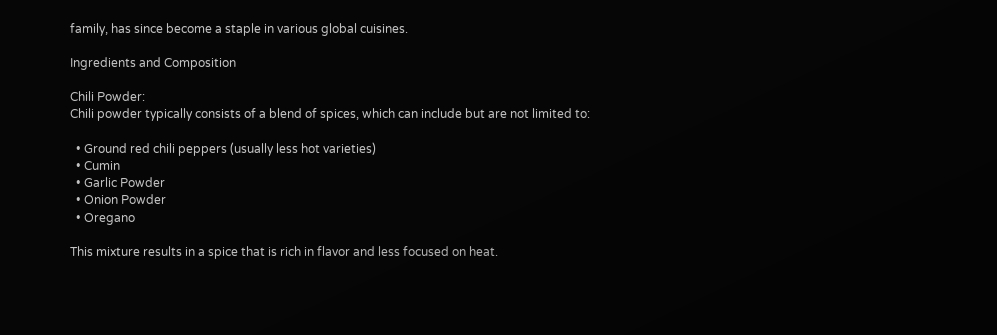family, has since become a staple in various global cuisines.

Ingredients and Composition

Chili Powder:
Chili powder typically consists of a blend of spices, which can include but are not limited to:

  • Ground red chili peppers (usually less hot varieties)
  • Cumin
  • Garlic Powder
  • Onion Powder
  • Oregano

This mixture results in a spice that is rich in flavor and less focused on heat.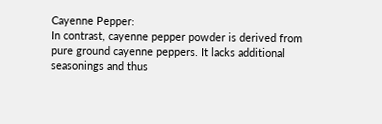Cayenne Pepper:
In contrast, cayenne pepper powder is derived from pure ground cayenne peppers. It lacks additional seasonings and thus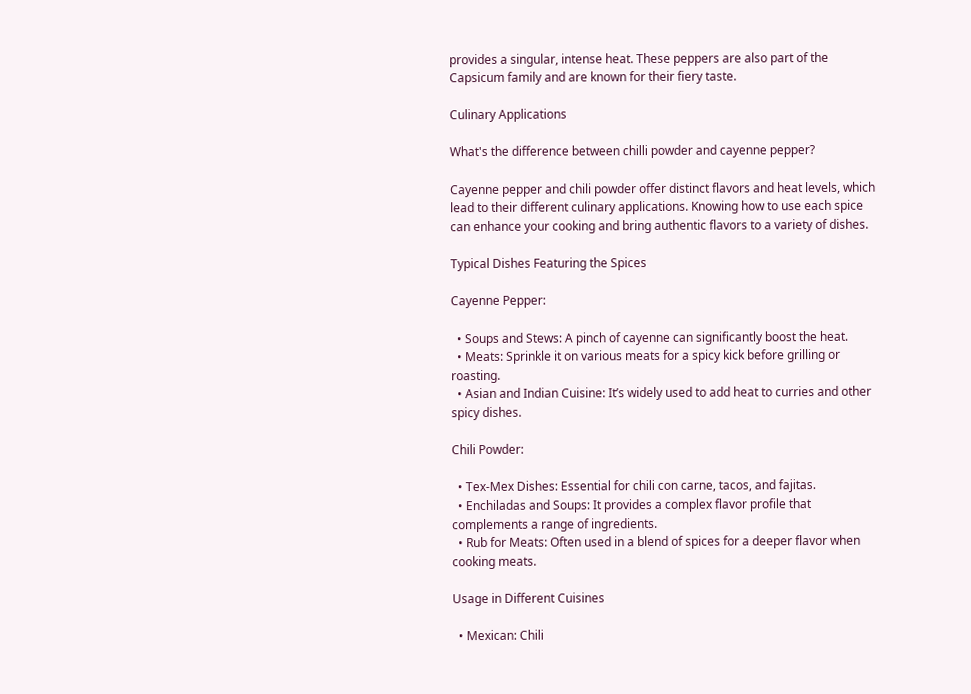provides a singular, intense heat. These peppers are also part of the Capsicum family and are known for their fiery taste.

Culinary Applications

What's the difference between chilli powder and cayenne pepper?

Cayenne pepper and chili powder offer distinct flavors and heat levels, which lead to their different culinary applications. Knowing how to use each spice can enhance your cooking and bring authentic flavors to a variety of dishes.

Typical Dishes Featuring the Spices

Cayenne Pepper:

  • Soups and Stews: A pinch of cayenne can significantly boost the heat.
  • Meats: Sprinkle it on various meats for a spicy kick before grilling or roasting.
  • Asian and Indian Cuisine: It’s widely used to add heat to curries and other spicy dishes.

Chili Powder:

  • Tex-Mex Dishes: Essential for chili con carne, tacos, and fajitas.
  • Enchiladas and Soups: It provides a complex flavor profile that complements a range of ingredients.
  • Rub for Meats: Often used in a blend of spices for a deeper flavor when cooking meats.

Usage in Different Cuisines

  • Mexican: Chili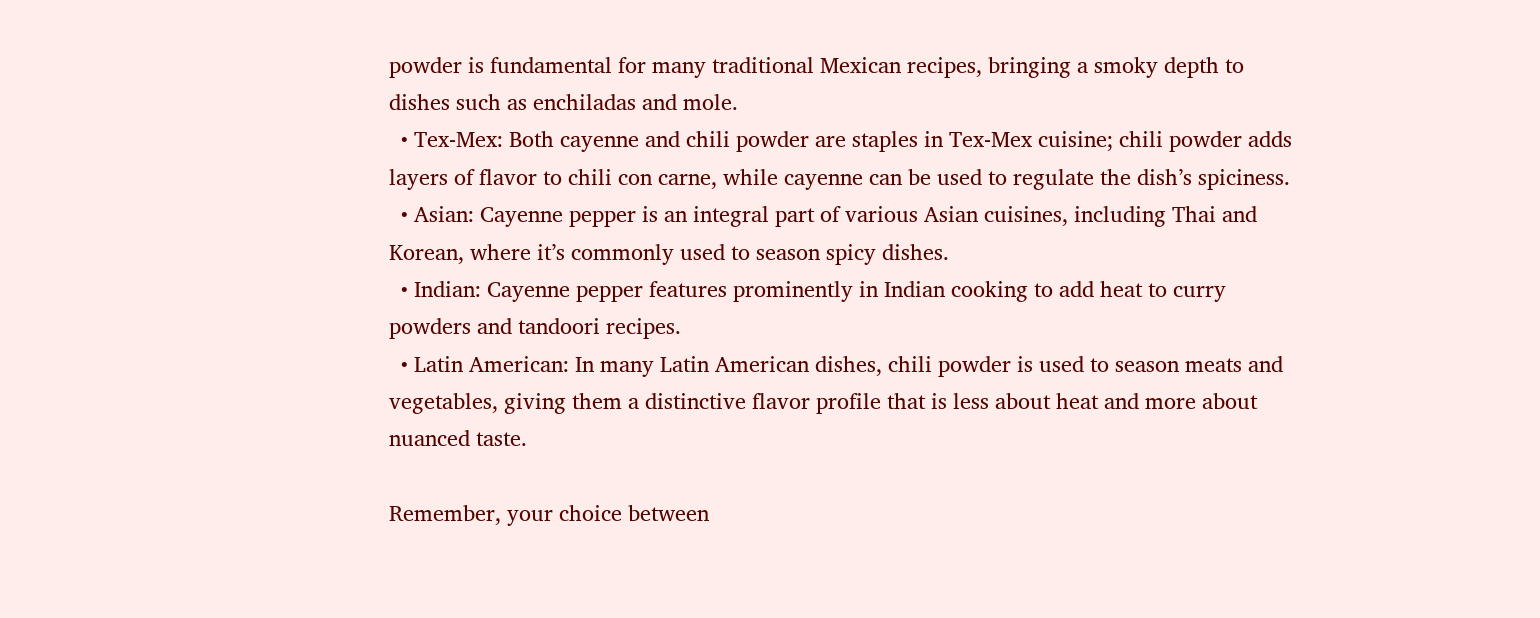powder is fundamental for many traditional Mexican recipes, bringing a smoky depth to dishes such as enchiladas and mole.
  • Tex-Mex: Both cayenne and chili powder are staples in Tex-Mex cuisine; chili powder adds layers of flavor to chili con carne, while cayenne can be used to regulate the dish’s spiciness.
  • Asian: Cayenne pepper is an integral part of various Asian cuisines, including Thai and Korean, where it’s commonly used to season spicy dishes.
  • Indian: Cayenne pepper features prominently in Indian cooking to add heat to curry powders and tandoori recipes.
  • Latin American: In many Latin American dishes, chili powder is used to season meats and vegetables, giving them a distinctive flavor profile that is less about heat and more about nuanced taste.

Remember, your choice between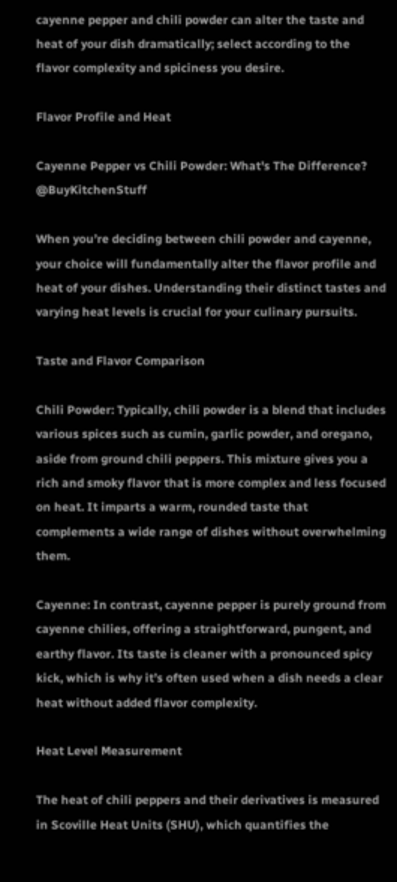cayenne pepper and chili powder can alter the taste and heat of your dish dramatically; select according to the flavor complexity and spiciness you desire.

Flavor Profile and Heat

Cayenne Pepper vs Chili Powder: What's The Difference? @BuyKitchenStuff

When you’re deciding between chili powder and cayenne, your choice will fundamentally alter the flavor profile and heat of your dishes. Understanding their distinct tastes and varying heat levels is crucial for your culinary pursuits.

Taste and Flavor Comparison

Chili Powder: Typically, chili powder is a blend that includes various spices such as cumin, garlic powder, and oregano, aside from ground chili peppers. This mixture gives you a rich and smoky flavor that is more complex and less focused on heat. It imparts a warm, rounded taste that complements a wide range of dishes without overwhelming them.

Cayenne: In contrast, cayenne pepper is purely ground from cayenne chilies, offering a straightforward, pungent, and earthy flavor. Its taste is cleaner with a pronounced spicy kick, which is why it’s often used when a dish needs a clear heat without added flavor complexity.

Heat Level Measurement

The heat of chili peppers and their derivatives is measured in Scoville Heat Units (SHU), which quantifies the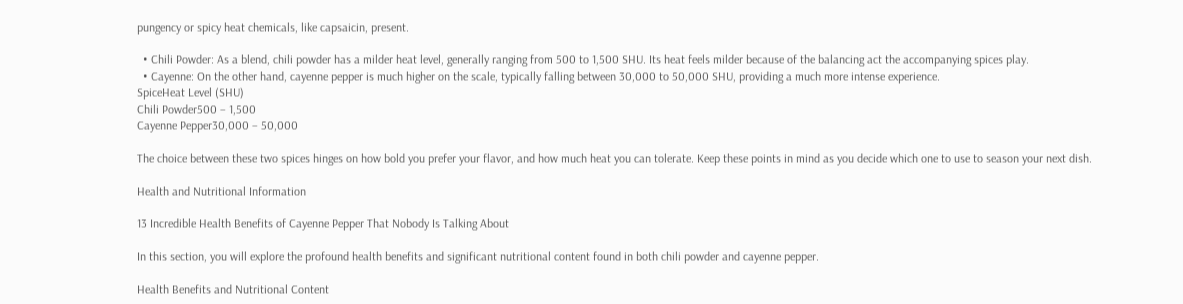pungency or spicy heat chemicals, like capsaicin, present.

  • Chili Powder: As a blend, chili powder has a milder heat level, generally ranging from 500 to 1,500 SHU. Its heat feels milder because of the balancing act the accompanying spices play.
  • Cayenne: On the other hand, cayenne pepper is much higher on the scale, typically falling between 30,000 to 50,000 SHU, providing a much more intense experience.
SpiceHeat Level (SHU)
Chili Powder500 – 1,500
Cayenne Pepper30,000 – 50,000

The choice between these two spices hinges on how bold you prefer your flavor, and how much heat you can tolerate. Keep these points in mind as you decide which one to use to season your next dish.

Health and Nutritional Information

13 Incredible Health Benefits of Cayenne Pepper That Nobody Is Talking About

In this section, you will explore the profound health benefits and significant nutritional content found in both chili powder and cayenne pepper.

Health Benefits and Nutritional Content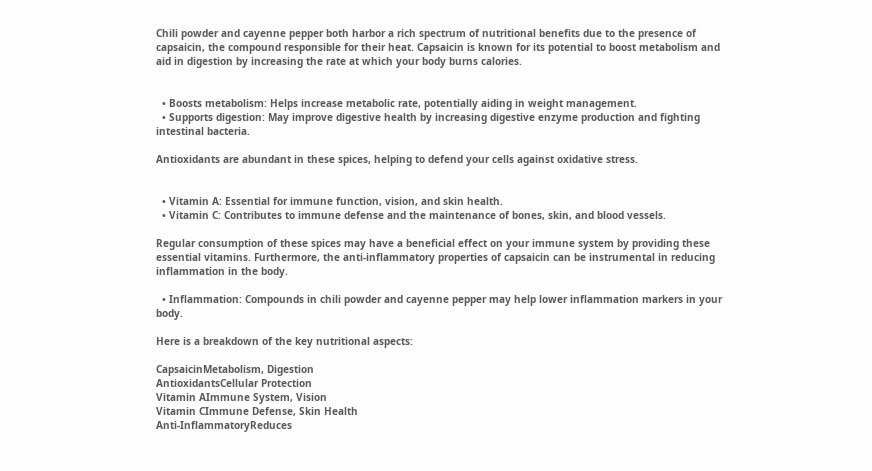Chili powder and cayenne pepper both harbor a rich spectrum of nutritional benefits due to the presence of capsaicin, the compound responsible for their heat. Capsaicin is known for its potential to boost metabolism and aid in digestion by increasing the rate at which your body burns calories.


  • Boosts metabolism: Helps increase metabolic rate, potentially aiding in weight management.
  • Supports digestion: May improve digestive health by increasing digestive enzyme production and fighting intestinal bacteria.

Antioxidants are abundant in these spices, helping to defend your cells against oxidative stress.


  • Vitamin A: Essential for immune function, vision, and skin health.
  • Vitamin C: Contributes to immune defense and the maintenance of bones, skin, and blood vessels.

Regular consumption of these spices may have a beneficial effect on your immune system by providing these essential vitamins. Furthermore, the anti-inflammatory properties of capsaicin can be instrumental in reducing inflammation in the body.

  • Inflammation: Compounds in chili powder and cayenne pepper may help lower inflammation markers in your body.

Here is a breakdown of the key nutritional aspects:

CapsaicinMetabolism, Digestion
AntioxidantsCellular Protection
Vitamin AImmune System, Vision
Vitamin CImmune Defense, Skin Health
Anti-InflammatoryReduces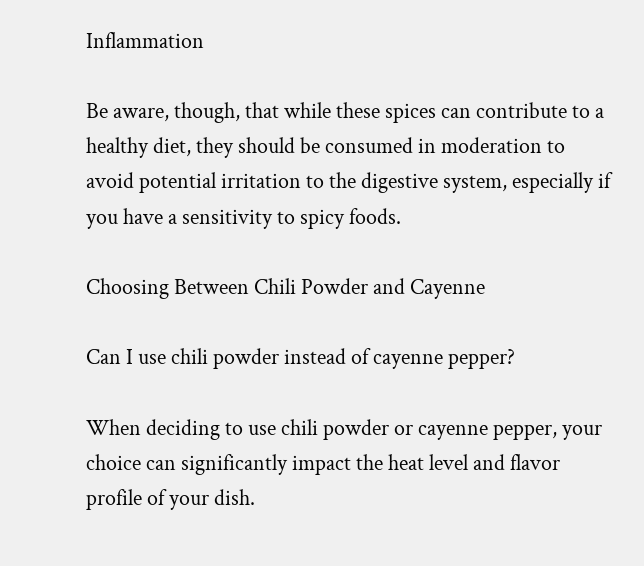Inflammation

Be aware, though, that while these spices can contribute to a healthy diet, they should be consumed in moderation to avoid potential irritation to the digestive system, especially if you have a sensitivity to spicy foods.

Choosing Between Chili Powder and Cayenne

Can I use chili powder instead of cayenne pepper?

When deciding to use chili powder or cayenne pepper, your choice can significantly impact the heat level and flavor profile of your dish.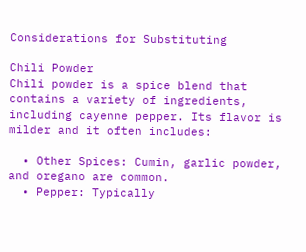Considerations for Substituting

Chili Powder
Chili powder is a spice blend that contains a variety of ingredients, including cayenne pepper. Its flavor is milder and it often includes:

  • Other Spices: Cumin, garlic powder, and oregano are common.
  • Pepper: Typically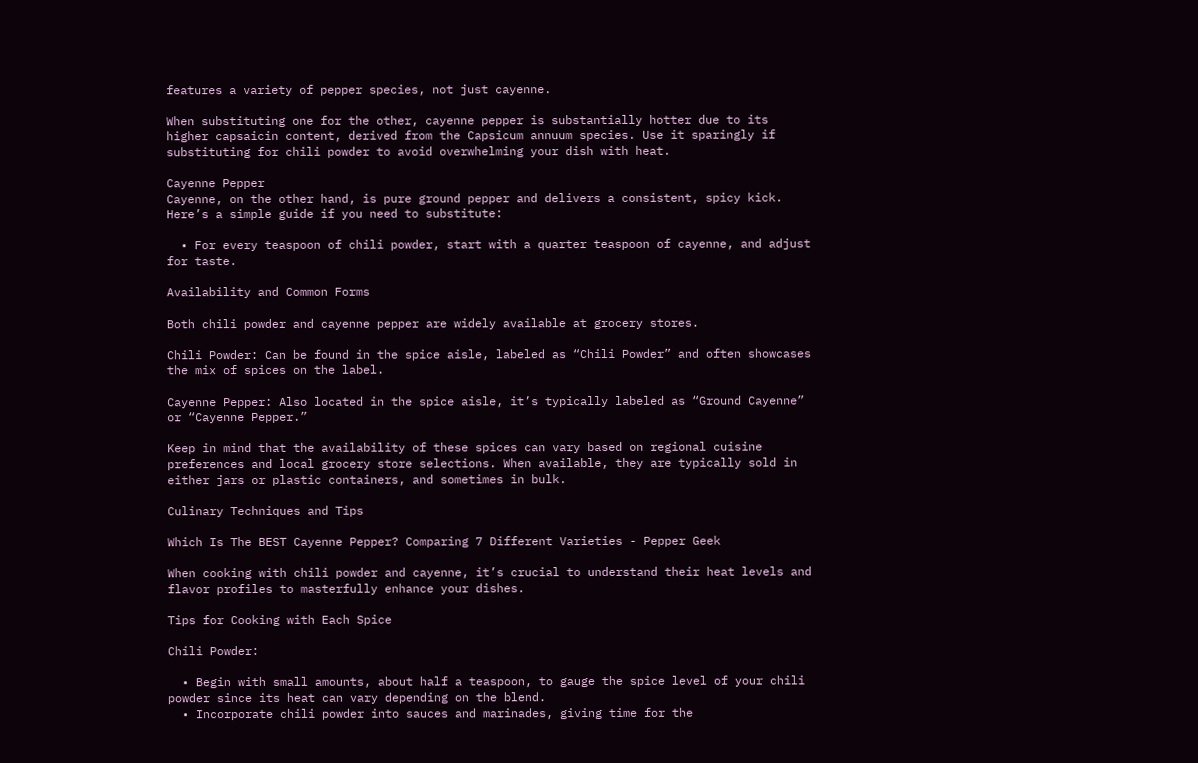features a variety of pepper species, not just cayenne.

When substituting one for the other, cayenne pepper is substantially hotter due to its higher capsaicin content, derived from the Capsicum annuum species. Use it sparingly if substituting for chili powder to avoid overwhelming your dish with heat.

Cayenne Pepper
Cayenne, on the other hand, is pure ground pepper and delivers a consistent, spicy kick. Here’s a simple guide if you need to substitute:

  • For every teaspoon of chili powder, start with a quarter teaspoon of cayenne, and adjust for taste.

Availability and Common Forms

Both chili powder and cayenne pepper are widely available at grocery stores.

Chili Powder: Can be found in the spice aisle, labeled as “Chili Powder” and often showcases the mix of spices on the label.

Cayenne Pepper: Also located in the spice aisle, it’s typically labeled as “Ground Cayenne” or “Cayenne Pepper.”

Keep in mind that the availability of these spices can vary based on regional cuisine preferences and local grocery store selections. When available, they are typically sold in either jars or plastic containers, and sometimes in bulk.

Culinary Techniques and Tips

Which Is The BEST Cayenne Pepper? Comparing 7 Different Varieties - Pepper Geek

When cooking with chili powder and cayenne, it’s crucial to understand their heat levels and flavor profiles to masterfully enhance your dishes.

Tips for Cooking with Each Spice

Chili Powder:

  • Begin with small amounts, about half a teaspoon, to gauge the spice level of your chili powder since its heat can vary depending on the blend.
  • Incorporate chili powder into sauces and marinades, giving time for the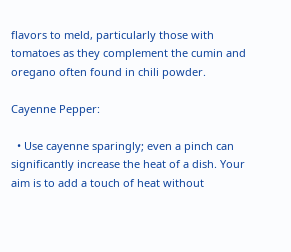flavors to meld, particularly those with tomatoes as they complement the cumin and oregano often found in chili powder.

Cayenne Pepper:

  • Use cayenne sparingly; even a pinch can significantly increase the heat of a dish. Your aim is to add a touch of heat without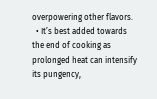overpowering other flavors.
  • It’s best added towards the end of cooking as prolonged heat can intensify its pungency,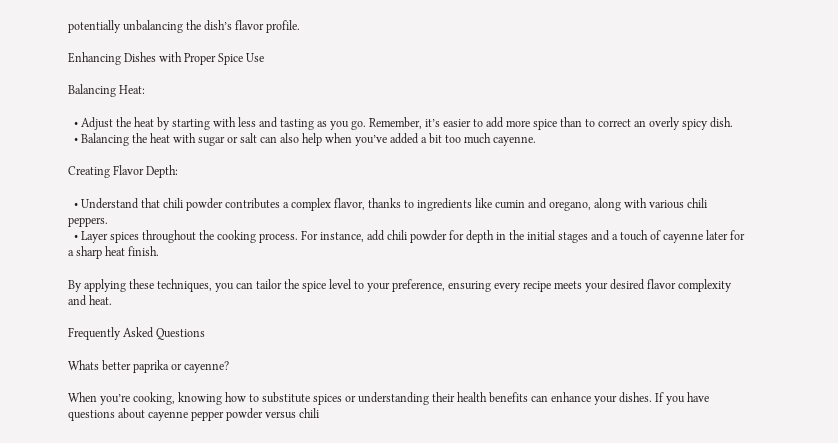potentially unbalancing the dish’s flavor profile.

Enhancing Dishes with Proper Spice Use

Balancing Heat:

  • Adjust the heat by starting with less and tasting as you go. Remember, it’s easier to add more spice than to correct an overly spicy dish.
  • Balancing the heat with sugar or salt can also help when you’ve added a bit too much cayenne.

Creating Flavor Depth:

  • Understand that chili powder contributes a complex flavor, thanks to ingredients like cumin and oregano, along with various chili peppers.
  • Layer spices throughout the cooking process. For instance, add chili powder for depth in the initial stages and a touch of cayenne later for a sharp heat finish.

By applying these techniques, you can tailor the spice level to your preference, ensuring every recipe meets your desired flavor complexity and heat.

Frequently Asked Questions

Whats better paprika or cayenne?

When you’re cooking, knowing how to substitute spices or understanding their health benefits can enhance your dishes. If you have questions about cayenne pepper powder versus chili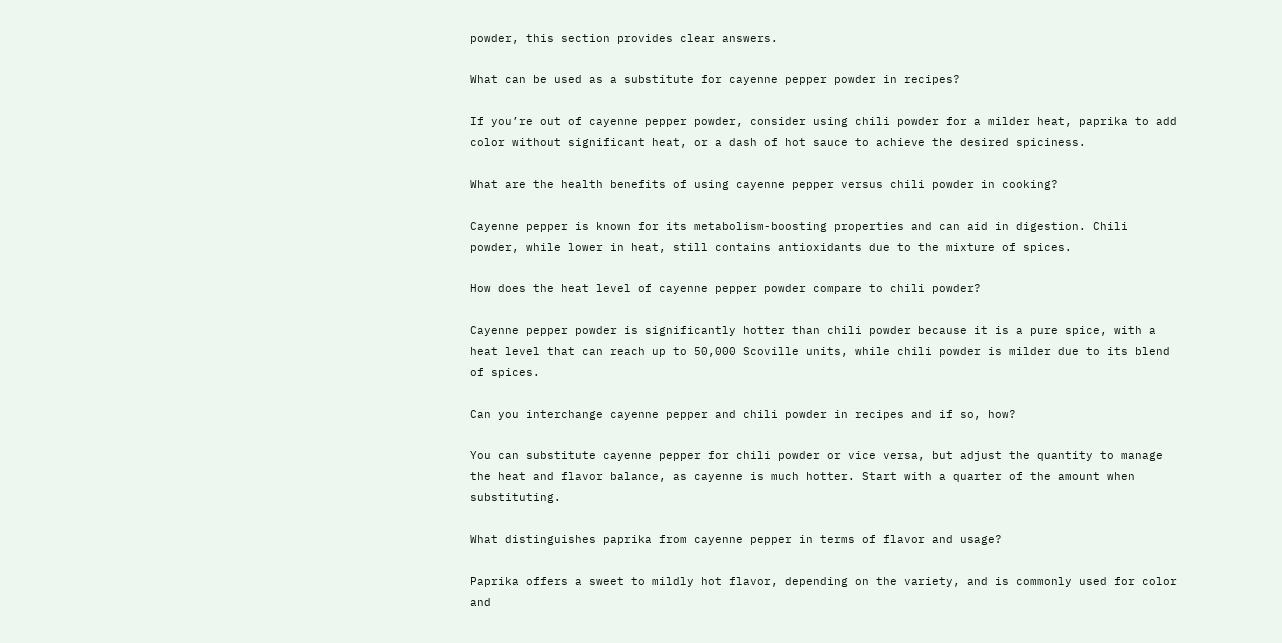powder, this section provides clear answers.

What can be used as a substitute for cayenne pepper powder in recipes?

If you’re out of cayenne pepper powder, consider using chili powder for a milder heat, paprika to add color without significant heat, or a dash of hot sauce to achieve the desired spiciness.

What are the health benefits of using cayenne pepper versus chili powder in cooking?

Cayenne pepper is known for its metabolism-boosting properties and can aid in digestion. Chili powder, while lower in heat, still contains antioxidants due to the mixture of spices.

How does the heat level of cayenne pepper powder compare to chili powder?

Cayenne pepper powder is significantly hotter than chili powder because it is a pure spice, with a heat level that can reach up to 50,000 Scoville units, while chili powder is milder due to its blend of spices.

Can you interchange cayenne pepper and chili powder in recipes and if so, how?

You can substitute cayenne pepper for chili powder or vice versa, but adjust the quantity to manage the heat and flavor balance, as cayenne is much hotter. Start with a quarter of the amount when substituting.

What distinguishes paprika from cayenne pepper in terms of flavor and usage?

Paprika offers a sweet to mildly hot flavor, depending on the variety, and is commonly used for color and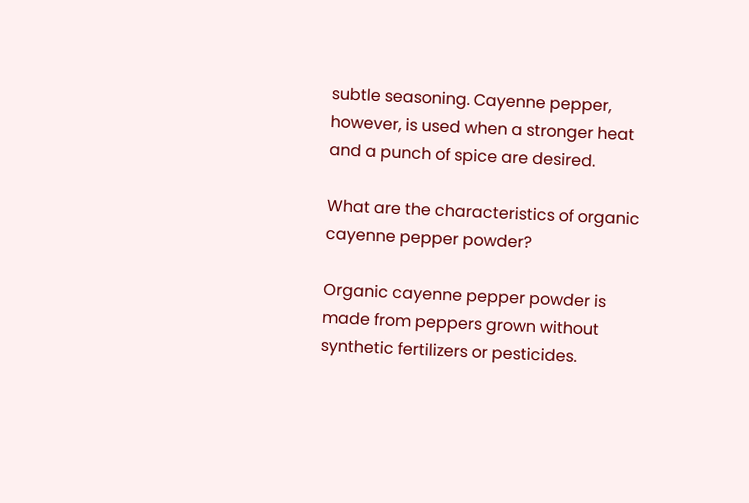subtle seasoning. Cayenne pepper, however, is used when a stronger heat and a punch of spice are desired.

What are the characteristics of organic cayenne pepper powder?

Organic cayenne pepper powder is made from peppers grown without synthetic fertilizers or pesticides.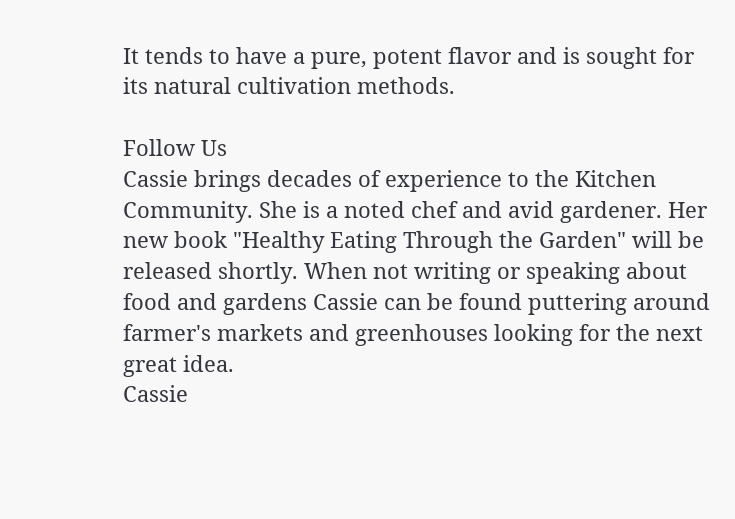It tends to have a pure, potent flavor and is sought for its natural cultivation methods.

Follow Us
Cassie brings decades of experience to the Kitchen Community. She is a noted chef and avid gardener. Her new book "Healthy Eating Through the Garden" will be released shortly. When not writing or speaking about food and gardens Cassie can be found puttering around farmer's markets and greenhouses looking for the next great idea.
Cassie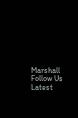Marshall
Follow Us
Latest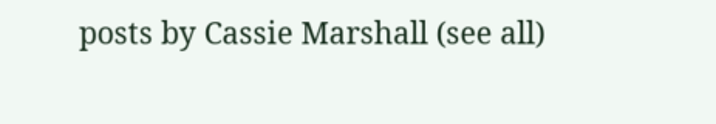posts by Cassie Marshall (see all)